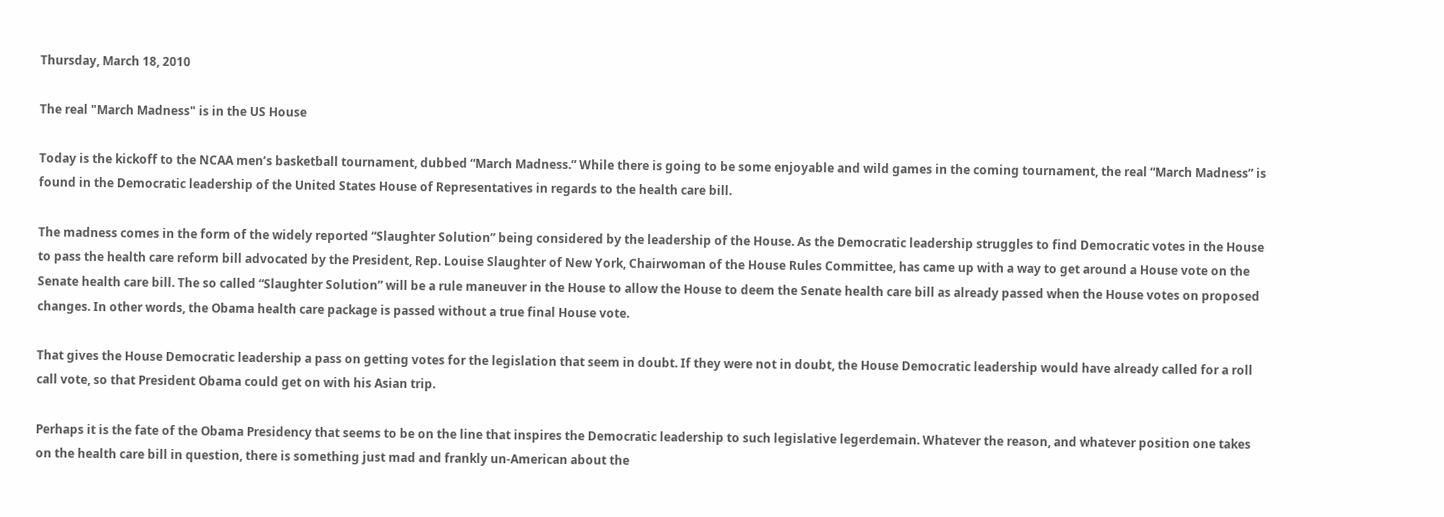Thursday, March 18, 2010

The real "March Madness" is in the US House

Today is the kickoff to the NCAA men’s basketball tournament, dubbed “March Madness.” While there is going to be some enjoyable and wild games in the coming tournament, the real “March Madness” is found in the Democratic leadership of the United States House of Representatives in regards to the health care bill.

The madness comes in the form of the widely reported “Slaughter Solution” being considered by the leadership of the House. As the Democratic leadership struggles to find Democratic votes in the House to pass the health care reform bill advocated by the President, Rep. Louise Slaughter of New York, Chairwoman of the House Rules Committee, has came up with a way to get around a House vote on the Senate health care bill. The so called “Slaughter Solution” will be a rule maneuver in the House to allow the House to deem the Senate health care bill as already passed when the House votes on proposed changes. In other words, the Obama health care package is passed without a true final House vote.

That gives the House Democratic leadership a pass on getting votes for the legislation that seem in doubt. If they were not in doubt, the House Democratic leadership would have already called for a roll call vote, so that President Obama could get on with his Asian trip.

Perhaps it is the fate of the Obama Presidency that seems to be on the line that inspires the Democratic leadership to such legislative legerdemain. Whatever the reason, and whatever position one takes on the health care bill in question, there is something just mad and frankly un-American about the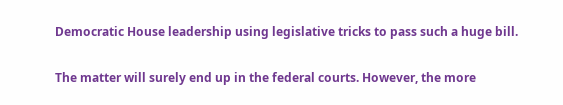Democratic House leadership using legislative tricks to pass such a huge bill.

The matter will surely end up in the federal courts. However, the more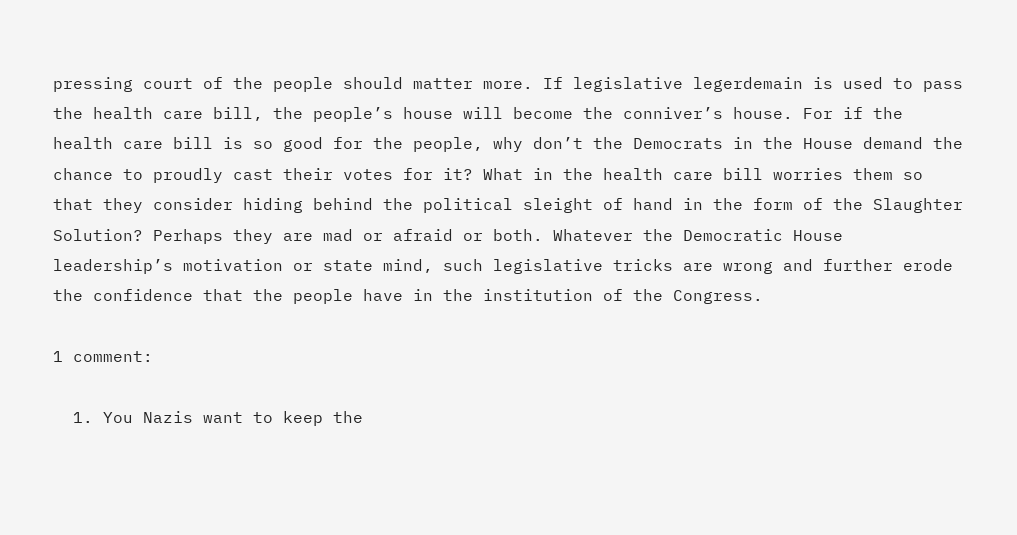pressing court of the people should matter more. If legislative legerdemain is used to pass the health care bill, the people’s house will become the conniver’s house. For if the health care bill is so good for the people, why don’t the Democrats in the House demand the chance to proudly cast their votes for it? What in the health care bill worries them so that they consider hiding behind the political sleight of hand in the form of the Slaughter Solution? Perhaps they are mad or afraid or both. Whatever the Democratic House leadership’s motivation or state mind, such legislative tricks are wrong and further erode the confidence that the people have in the institution of the Congress.

1 comment:

  1. You Nazis want to keep the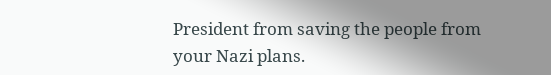President from saving the people from your Nazi plans.